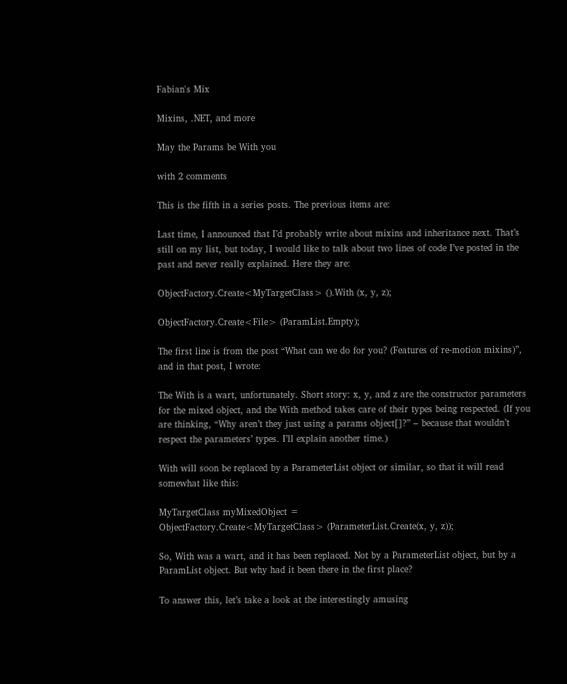Fabian's Mix

Mixins, .NET, and more

May the Params be With you

with 2 comments

This is the fifth in a series posts. The previous items are:

Last time, I announced that I’d probably write about mixins and inheritance next. That’s still on my list, but today, I would like to talk about two lines of code I’ve posted in the past and never really explained. Here they are:

ObjectFactory.Create<MyTargetClass> ().With (x, y, z);

ObjectFactory.Create<File> (ParamList.Empty);

The first line is from the post “What can we do for you? (Features of re-motion mixins)”, and in that post, I wrote:

The With is a wart, unfortunately. Short story: x, y, and z are the constructor parameters for the mixed object, and the With method takes care of their types being respected. (If you are thinking, “Why aren’t they just using a params object[]?” – because that wouldn’t respect the parameters’ types. I’ll explain another time.)

With will soon be replaced by a ParameterList object or similar, so that it will read somewhat like this:

MyTargetClass myMixedObject =
ObjectFactory.Create<MyTargetClass> (ParameterList.Create(x, y, z));

So, With was a wart, and it has been replaced. Not by a ParameterList object, but by a ParamList object. But why had it been there in the first place?

To answer this, let’s take a look at the interestingly amusing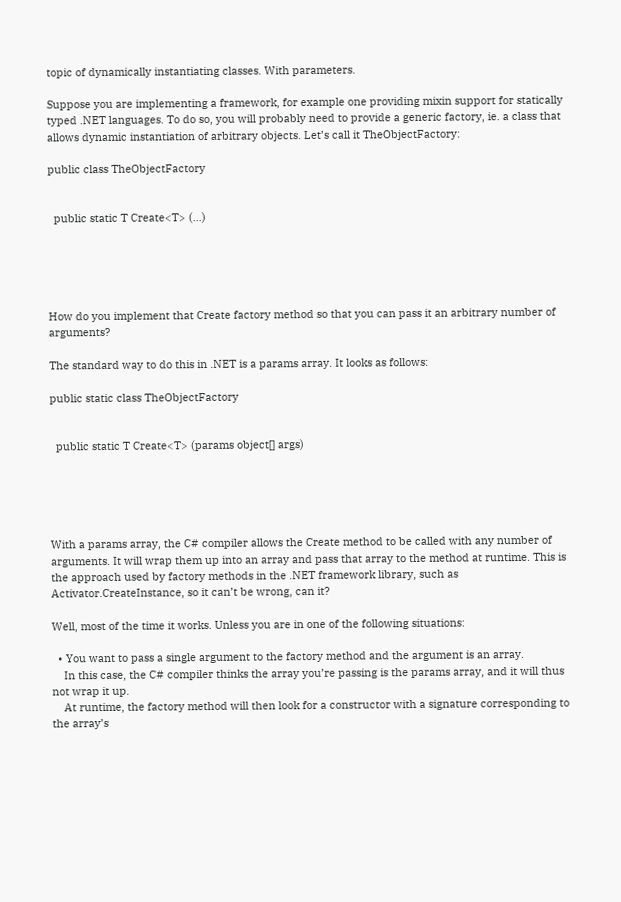topic of dynamically instantiating classes. With parameters.

Suppose you are implementing a framework, for example one providing mixin support for statically typed .NET languages. To do so, you will probably need to provide a generic factory, ie. a class that allows dynamic instantiation of arbitrary objects. Let’s call it TheObjectFactory:

public class TheObjectFactory


  public static T Create<T> (…)





How do you implement that Create factory method so that you can pass it an arbitrary number of arguments?

The standard way to do this in .NET is a params array. It looks as follows:

public static class TheObjectFactory


  public static T Create<T> (params object[] args)





With a params array, the C# compiler allows the Create method to be called with any number of arguments. It will wrap them up into an array and pass that array to the method at runtime. This is the approach used by factory methods in the .NET framework library, such as Activator.CreateInstance, so it can’t be wrong, can it?

Well, most of the time it works. Unless you are in one of the following situations:

  • You want to pass a single argument to the factory method and the argument is an array.
    In this case, the C# compiler thinks the array you’re passing is the params array, and it will thus not wrap it up.
    At runtime, the factory method will then look for a constructor with a signature corresponding to the array’s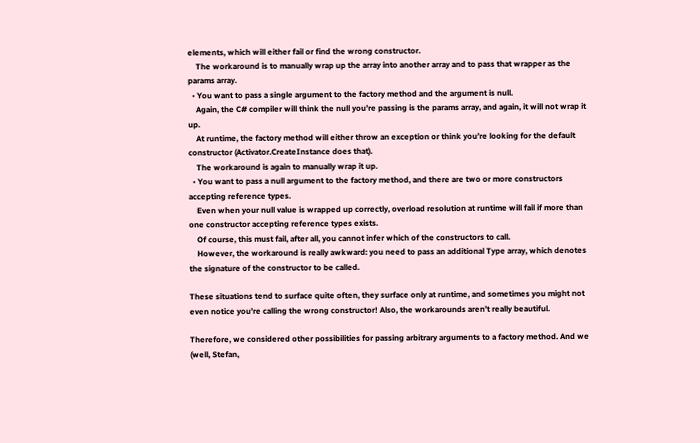elements, which will either fail or find the wrong constructor.
    The workaround is to manually wrap up the array into another array and to pass that wrapper as the params array.
  • You want to pass a single argument to the factory method and the argument is null.
    Again, the C# compiler will think the null you’re passing is the params array, and again, it will not wrap it up.
    At runtime, the factory method will either throw an exception or think you’re looking for the default constructor (Activator.CreateInstance does that).
    The workaround is again to manually wrap it up.
  • You want to pass a null argument to the factory method, and there are two or more constructors accepting reference types.
    Even when your null value is wrapped up correctly, overload resolution at runtime will fail if more than one constructor accepting reference types exists.
    Of course, this must fail, after all, you cannot infer which of the constructors to call.
    However, the workaround is really awkward: you need to pass an additional Type array, which denotes the signature of the constructor to be called.

These situations tend to surface quite often, they surface only at runtime, and sometimes you might not even notice you’re calling the wrong constructor! Also, the workarounds aren’t really beautiful.

Therefore, we considered other possibilities for passing arbitrary arguments to a factory method. And we (well, Stefan,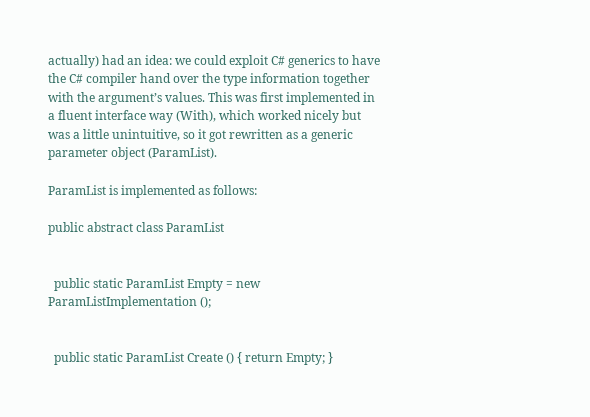actually) had an idea: we could exploit C# generics to have the C# compiler hand over the type information together with the argument’s values. This was first implemented in a fluent interface way (With), which worked nicely but was a little unintuitive, so it got rewritten as a generic parameter object (ParamList).

ParamList is implemented as follows:

public abstract class ParamList


  public static ParamList Empty = new ParamListImplementation ();


  public static ParamList Create () { return Empty; }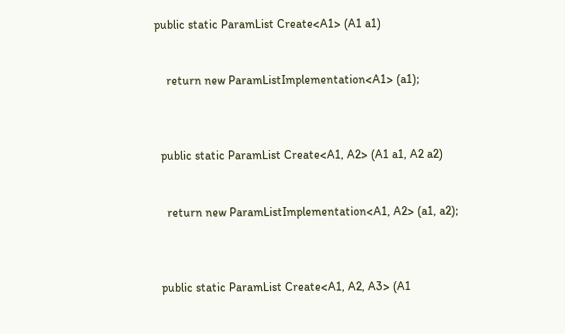public static ParamList Create<A1> (A1 a1)


    return new ParamListImplementation<A1> (a1);



  public static ParamList Create<A1, A2> (A1 a1, A2 a2)


    return new ParamListImplementation<A1, A2> (a1, a2);



  public static ParamList Create<A1, A2, A3> (A1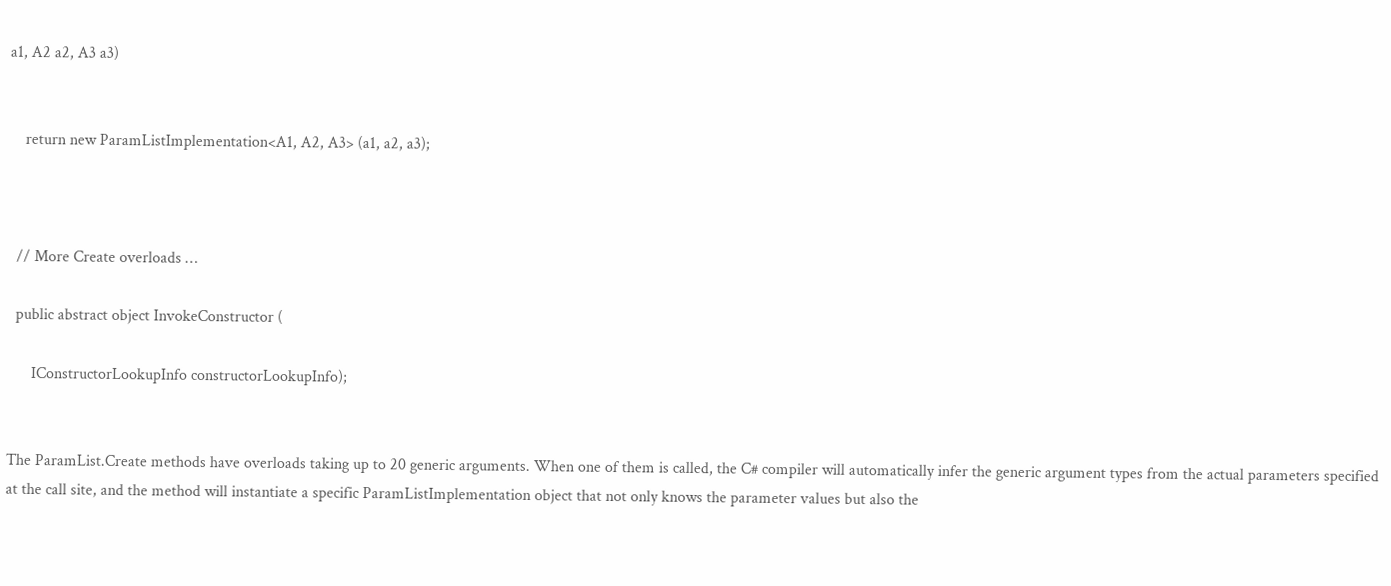a1, A2 a2, A3 a3)


    return new ParamListImplementation<A1, A2, A3> (a1, a2, a3);



  // More Create overloads …

  public abstract object InvokeConstructor (

      IConstructorLookupInfo constructorLookupInfo);


The ParamList.Create methods have overloads taking up to 20 generic arguments. When one of them is called, the C# compiler will automatically infer the generic argument types from the actual parameters specified at the call site, and the method will instantiate a specific ParamListImplementation object that not only knows the parameter values but also the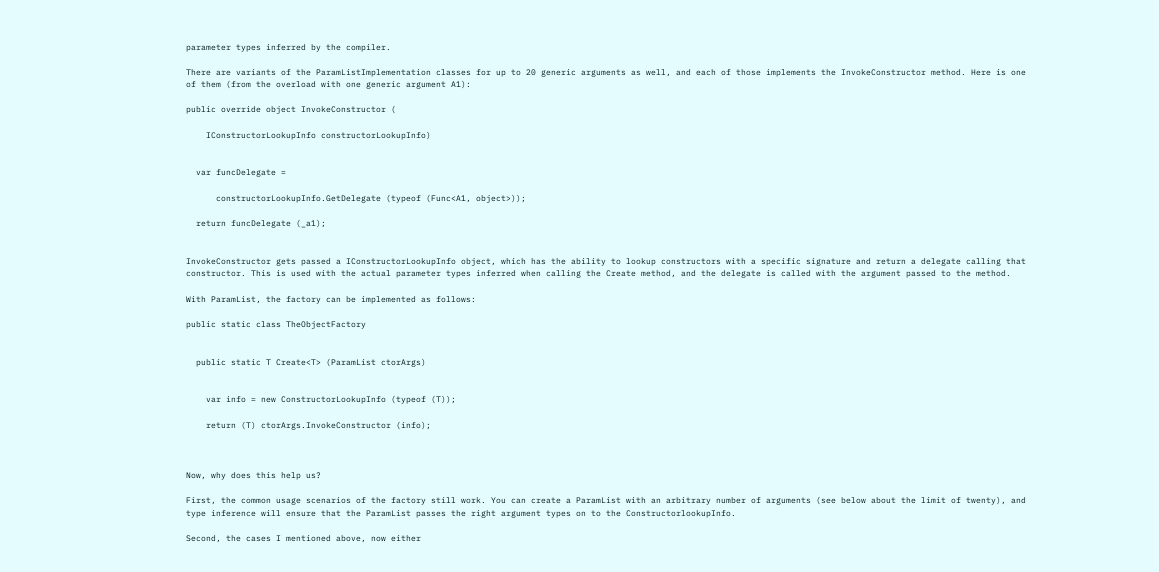parameter types inferred by the compiler.

There are variants of the ParamListImplementation classes for up to 20 generic arguments as well, and each of those implements the InvokeConstructor method. Here is one of them (from the overload with one generic argument A1):

public override object InvokeConstructor (

    IConstructorLookupInfo constructorLookupInfo)


  var funcDelegate =

      constructorLookupInfo.GetDelegate (typeof (Func<A1, object>));

  return funcDelegate (_a1);


InvokeConstructor gets passed a IConstructorLookupInfo object, which has the ability to lookup constructors with a specific signature and return a delegate calling that constructor. This is used with the actual parameter types inferred when calling the Create method, and the delegate is called with the argument passed to the method.

With ParamList, the factory can be implemented as follows:

public static class TheObjectFactory


  public static T Create<T> (ParamList ctorArgs)


    var info = new ConstructorLookupInfo (typeof (T));

    return (T) ctorArgs.InvokeConstructor (info);



Now, why does this help us?

First, the common usage scenarios of the factory still work. You can create a ParamList with an arbitrary number of arguments (see below about the limit of twenty), and type inference will ensure that the ParamList passes the right argument types on to the ConstructorlookupInfo.

Second, the cases I mentioned above, now either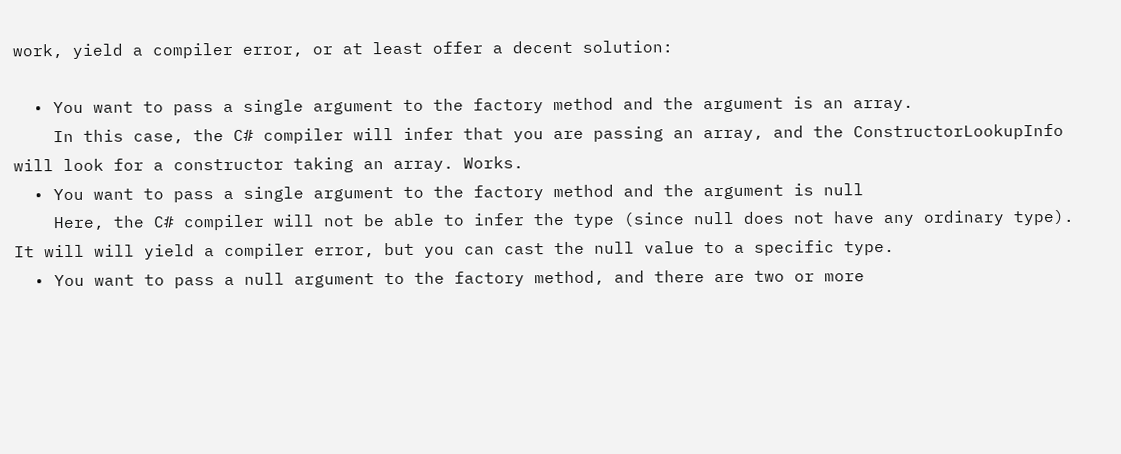work, yield a compiler error, or at least offer a decent solution:

  • You want to pass a single argument to the factory method and the argument is an array.
    In this case, the C# compiler will infer that you are passing an array, and the ConstructorLookupInfo will look for a constructor taking an array. Works.
  • You want to pass a single argument to the factory method and the argument is null
    Here, the C# compiler will not be able to infer the type (since null does not have any ordinary type). It will will yield a compiler error, but you can cast the null value to a specific type.
  • You want to pass a null argument to the factory method, and there are two or more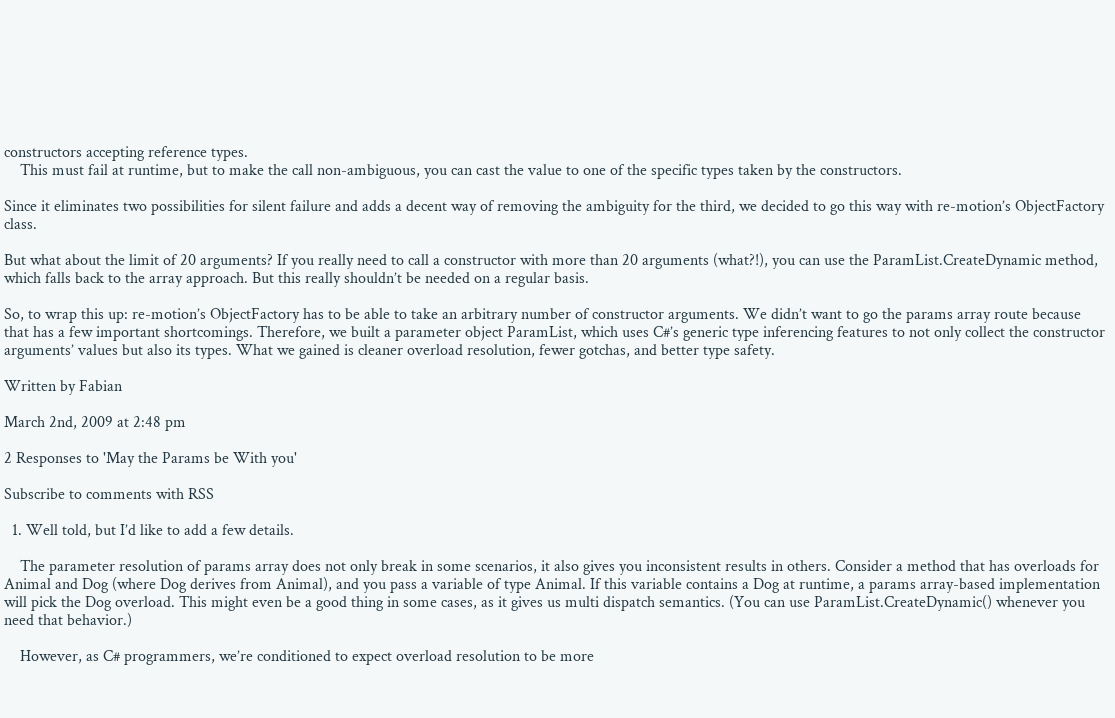constructors accepting reference types.
    This must fail at runtime, but to make the call non-ambiguous, you can cast the value to one of the specific types taken by the constructors.

Since it eliminates two possibilities for silent failure and adds a decent way of removing the ambiguity for the third, we decided to go this way with re-motion’s ObjectFactory class.

But what about the limit of 20 arguments? If you really need to call a constructor with more than 20 arguments (what?!), you can use the ParamList.CreateDynamic method, which falls back to the array approach. But this really shouldn’t be needed on a regular basis.

So, to wrap this up: re-motion’s ObjectFactory has to be able to take an arbitrary number of constructor arguments. We didn’t want to go the params array route because that has a few important shortcomings. Therefore, we built a parameter object ParamList, which uses C#’s generic type inferencing features to not only collect the constructor arguments’ values but also its types. What we gained is cleaner overload resolution, fewer gotchas, and better type safety.

Written by Fabian

March 2nd, 2009 at 2:48 pm

2 Responses to 'May the Params be With you'

Subscribe to comments with RSS

  1. Well told, but I’d like to add a few details.

    The parameter resolution of params array does not only break in some scenarios, it also gives you inconsistent results in others. Consider a method that has overloads for Animal and Dog (where Dog derives from Animal), and you pass a variable of type Animal. If this variable contains a Dog at runtime, a params array-based implementation will pick the Dog overload. This might even be a good thing in some cases, as it gives us multi dispatch semantics. (You can use ParamList.CreateDynamic() whenever you need that behavior.)

    However, as C# programmers, we’re conditioned to expect overload resolution to be more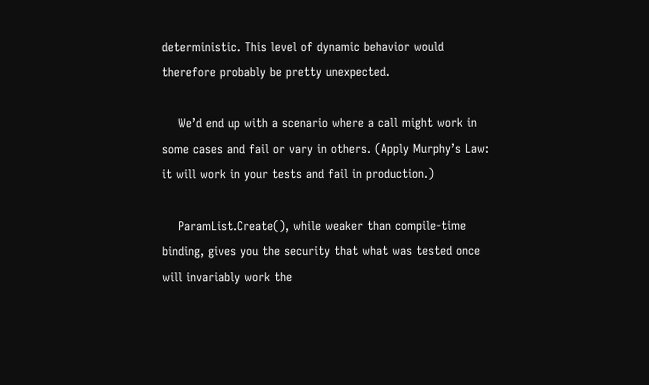deterministic. This level of dynamic behavior would therefore probably be pretty unexpected.

    We’d end up with a scenario where a call might work in some cases and fail or vary in others. (Apply Murphy’s Law: it will work in your tests and fail in production.)

    ParamList.Create(), while weaker than compile-time binding, gives you the security that what was tested once will invariably work the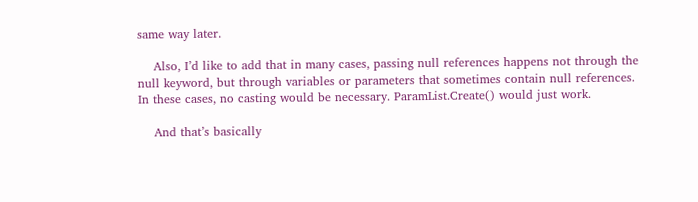same way later.

    Also, I’d like to add that in many cases, passing null references happens not through the null keyword, but through variables or parameters that sometimes contain null references. In these cases, no casting would be necessary. ParamList.Create() would just work.

    And that’s basically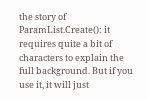the story of ParamList.Create(): it requires quite a bit of characters to explain the full background. But if you use it, it will just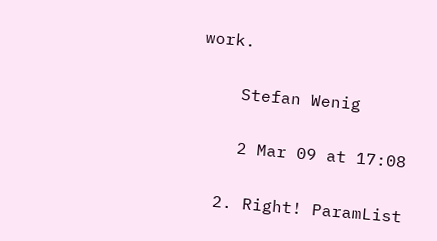work.

    Stefan Wenig

    2 Mar 09 at 17:08

  2. Right! ParamList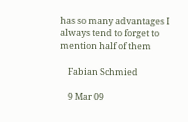has so many advantages I always tend to forget to mention half of them

    Fabian Schmied

    9 Mar 09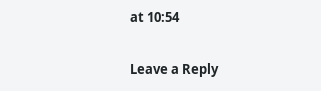at 10:54

Leave a Reply